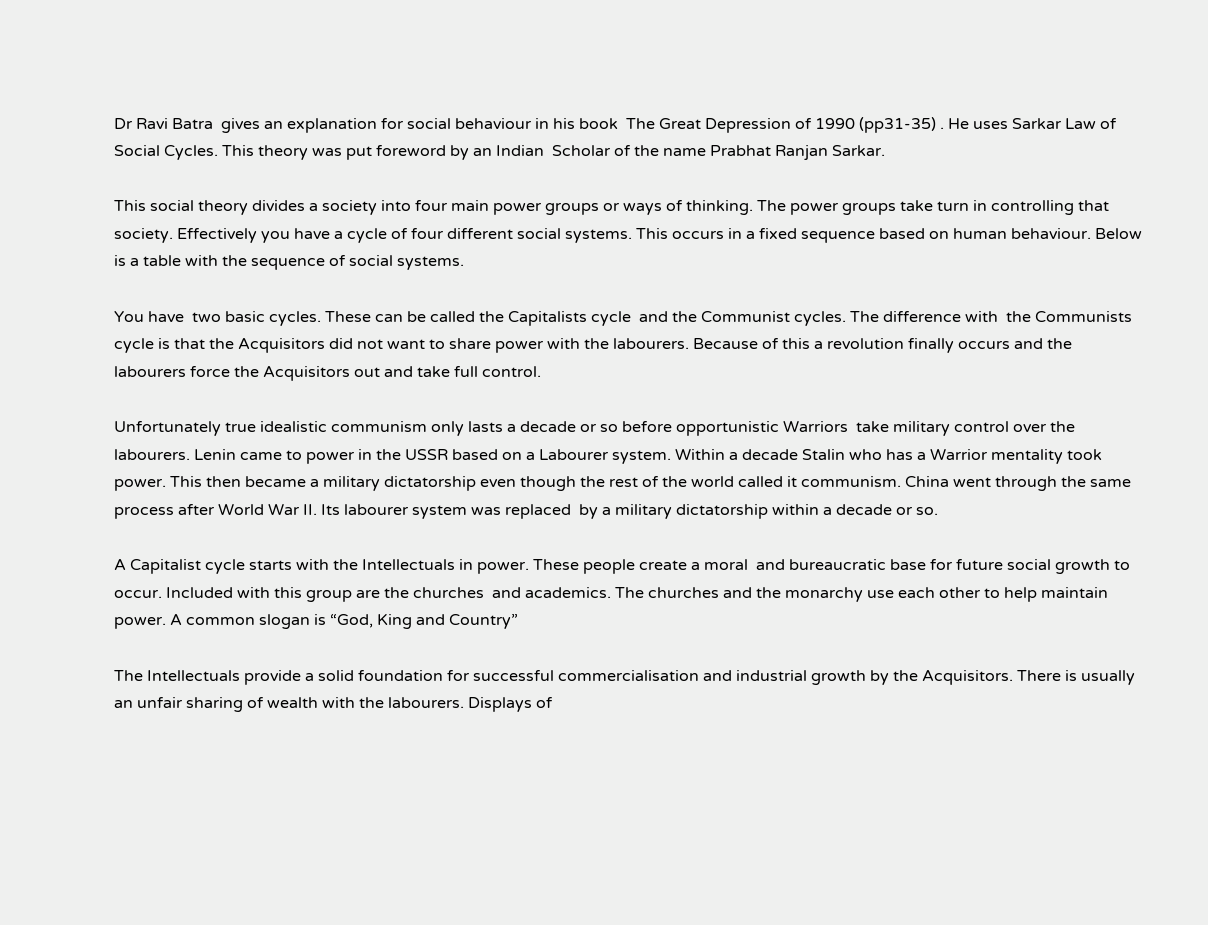Dr Ravi Batra  gives an explanation for social behaviour in his book  The Great Depression of 1990 (pp31-35) . He uses Sarkar Law of Social Cycles. This theory was put foreword by an Indian  Scholar of the name Prabhat Ranjan Sarkar.

This social theory divides a society into four main power groups or ways of thinking. The power groups take turn in controlling that society. Effectively you have a cycle of four different social systems. This occurs in a fixed sequence based on human behaviour. Below is a table with the sequence of social systems.

You have  two basic cycles. These can be called the Capitalists cycle  and the Communist cycles. The difference with  the Communists cycle is that the Acquisitors did not want to share power with the labourers. Because of this a revolution finally occurs and the labourers force the Acquisitors out and take full control.

Unfortunately true idealistic communism only lasts a decade or so before opportunistic Warriors  take military control over the labourers. Lenin came to power in the USSR based on a Labourer system. Within a decade Stalin who has a Warrior mentality took power. This then became a military dictatorship even though the rest of the world called it communism. China went through the same process after World War II. Its labourer system was replaced  by a military dictatorship within a decade or so.

A Capitalist cycle starts with the Intellectuals in power. These people create a moral  and bureaucratic base for future social growth to occur. Included with this group are the churches  and academics. The churches and the monarchy use each other to help maintain power. A common slogan is “God, King and Country”

The Intellectuals provide a solid foundation for successful commercialisation and industrial growth by the Acquisitors. There is usually an unfair sharing of wealth with the labourers. Displays of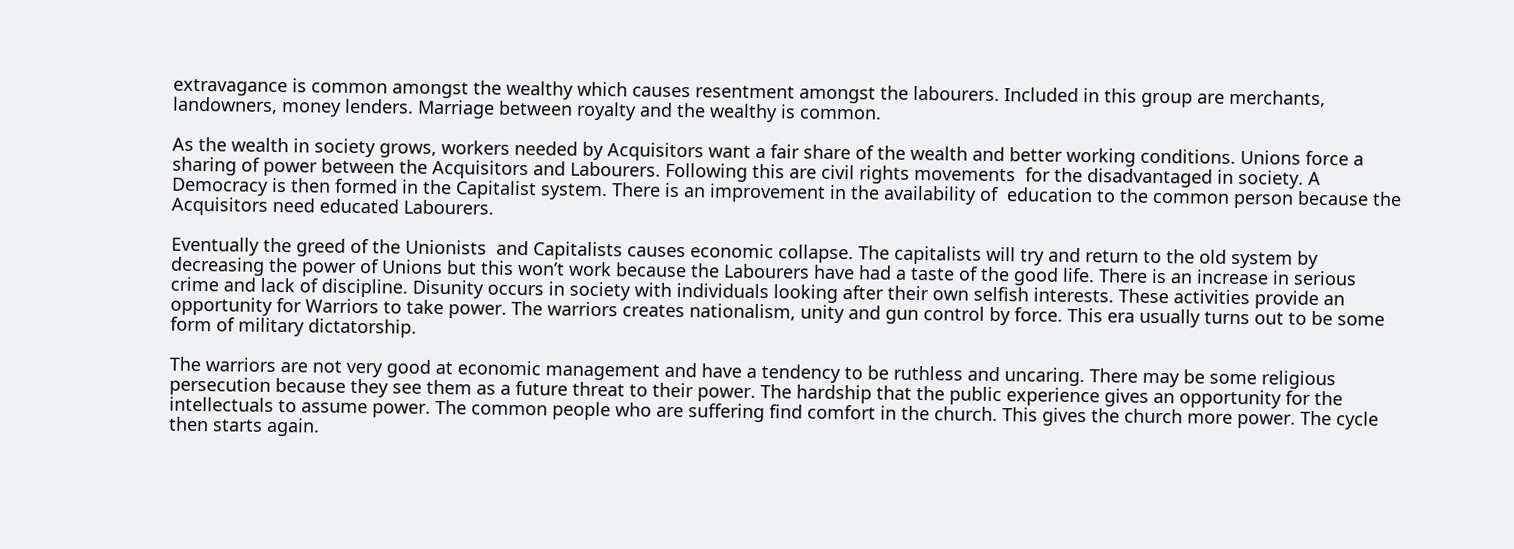extravagance is common amongst the wealthy which causes resentment amongst the labourers. Included in this group are merchants, landowners, money lenders. Marriage between royalty and the wealthy is common.

As the wealth in society grows, workers needed by Acquisitors want a fair share of the wealth and better working conditions. Unions force a sharing of power between the Acquisitors and Labourers. Following this are civil rights movements  for the disadvantaged in society. A Democracy is then formed in the Capitalist system. There is an improvement in the availability of  education to the common person because the Acquisitors need educated Labourers.

Eventually the greed of the Unionists  and Capitalists causes economic collapse. The capitalists will try and return to the old system by decreasing the power of Unions but this won’t work because the Labourers have had a taste of the good life. There is an increase in serious crime and lack of discipline. Disunity occurs in society with individuals looking after their own selfish interests. These activities provide an opportunity for Warriors to take power. The warriors creates nationalism, unity and gun control by force. This era usually turns out to be some form of military dictatorship.

The warriors are not very good at economic management and have a tendency to be ruthless and uncaring. There may be some religious persecution because they see them as a future threat to their power. The hardship that the public experience gives an opportunity for the intellectuals to assume power. The common people who are suffering find comfort in the church. This gives the church more power. The cycle then starts again.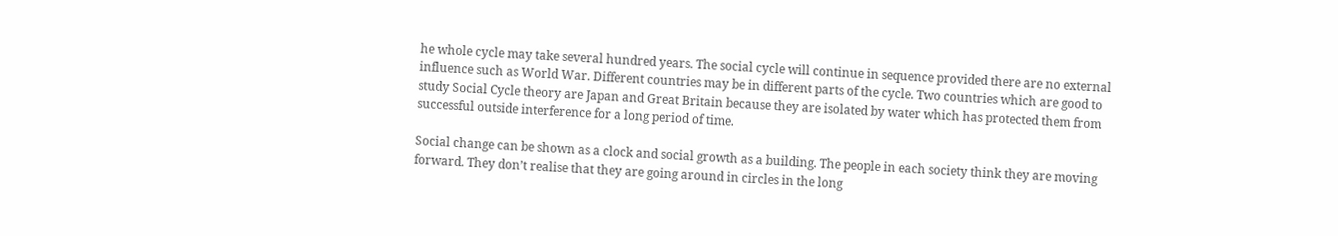he whole cycle may take several hundred years. The social cycle will continue in sequence provided there are no external influence such as World War. Different countries may be in different parts of the cycle. Two countries which are good to study Social Cycle theory are Japan and Great Britain because they are isolated by water which has protected them from successful outside interference for a long period of time.

Social change can be shown as a clock and social growth as a building. The people in each society think they are moving forward. They don’t realise that they are going around in circles in the long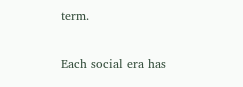term.

Each social era has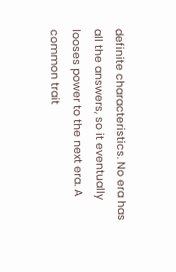definite characteristics. No era has all the answers, so it eventually looses power to the next era. A common trait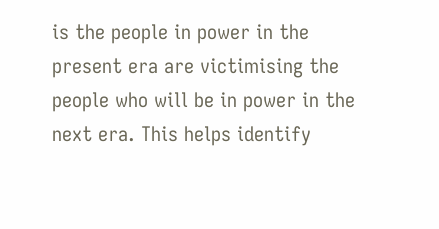is the people in power in the present era are victimising the people who will be in power in the next era. This helps identify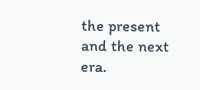the present and the next era.